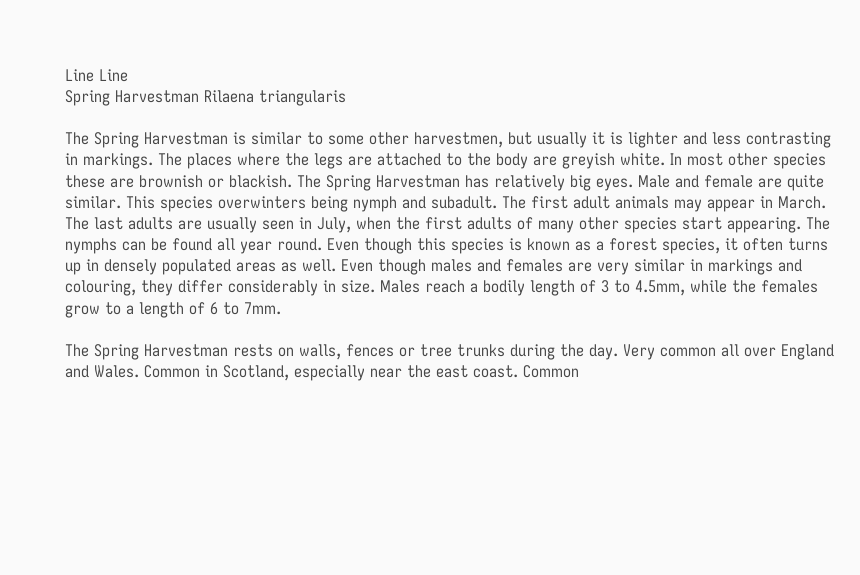Line Line
Spring Harvestman Rilaena triangularis

The Spring Harvestman is similar to some other harvestmen, but usually it is lighter and less contrasting in markings. The places where the legs are attached to the body are greyish white. In most other species these are brownish or blackish. The Spring Harvestman has relatively big eyes. Male and female are quite similar. This species overwinters being nymph and subadult. The first adult animals may appear in March. The last adults are usually seen in July, when the first adults of many other species start appearing. The nymphs can be found all year round. Even though this species is known as a forest species, it often turns up in densely populated areas as well. Even though males and females are very similar in markings and colouring, they differ considerably in size. Males reach a bodily length of 3 to 4.5mm, while the females grow to a length of 6 to 7mm.

The Spring Harvestman rests on walls, fences or tree trunks during the day. Very common all over England and Wales. Common in Scotland, especially near the east coast. Common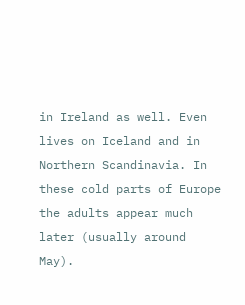in Ireland as well. Even lives on Iceland and in Northern Scandinavia. In these cold parts of Europe the adults appear much later (usually around May).